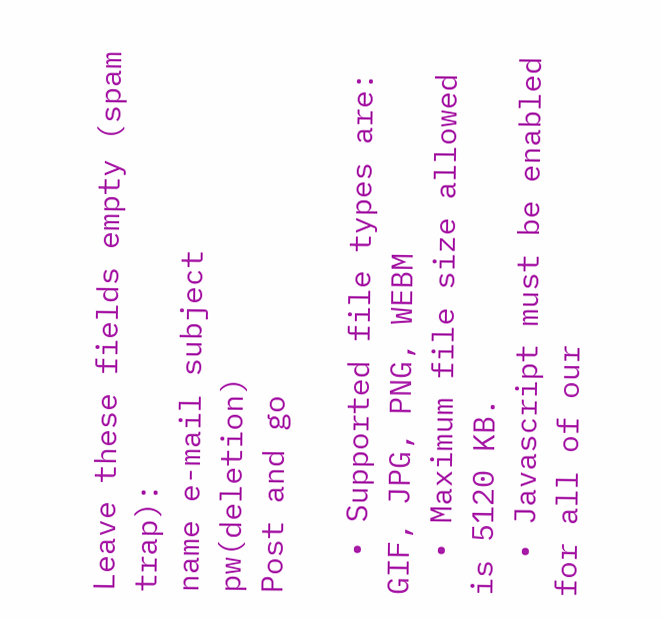Leave these fields empty (spam trap):
name e-mail subject pw(deletion)
Post and go

  • Supported file types are: GIF, JPG, PNG, WEBM
  • Maximum file size allowed is 5120 KB.
  • Javascript must be enabled for all of our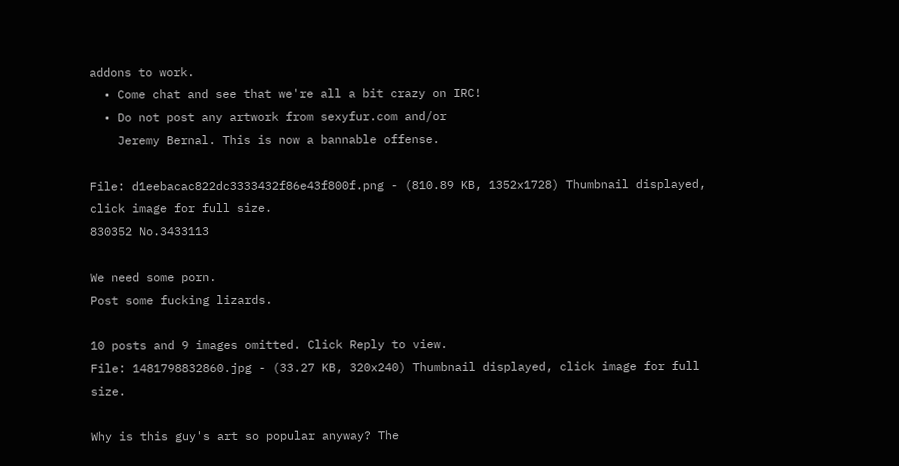addons to work.
  • Come chat and see that we're all a bit crazy on IRC!
  • Do not post any artwork from sexyfur.com and/or
    Jeremy Bernal. This is now a bannable offense.

File: d1eebacac822dc3333432f86e43f800f.png - (810.89 KB, 1352x1728) Thumbnail displayed, click image for full size.
830352 No.3433113

We need some porn.
Post some fucking lizards.

10 posts and 9 images omitted. Click Reply to view.
File: 1481798832860.jpg - (33.27 KB, 320x240) Thumbnail displayed, click image for full size.

Why is this guy's art so popular anyway? The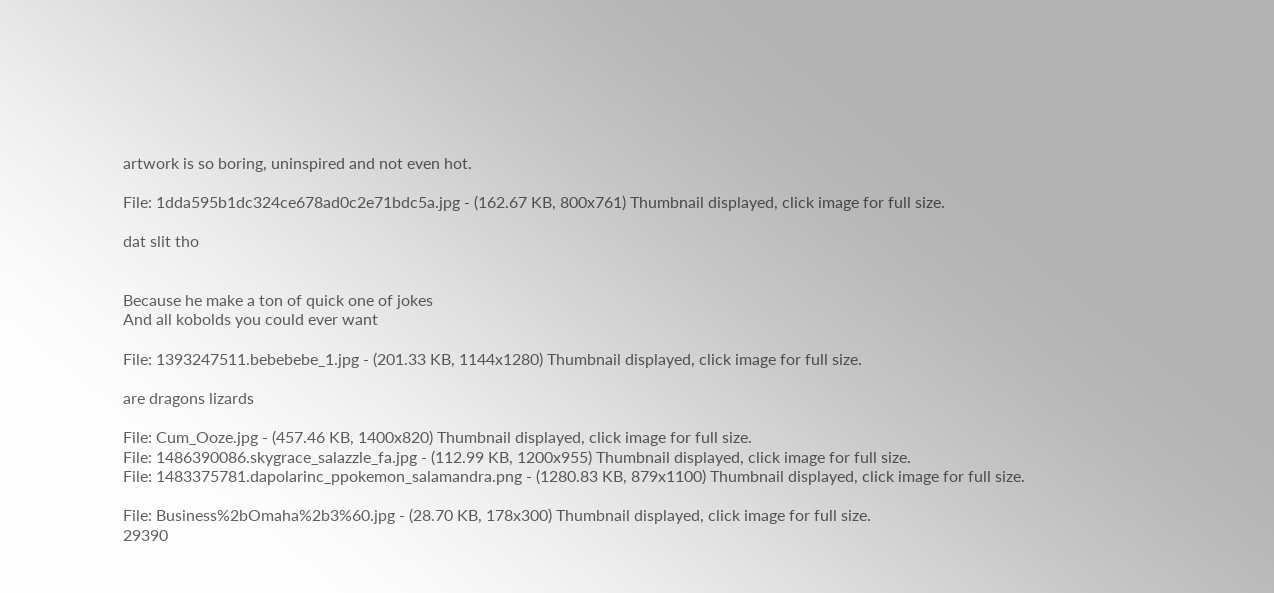artwork is so boring, uninspired and not even hot.

File: 1dda595b1dc324ce678ad0c2e71bdc5a.jpg - (162.67 KB, 800x761) Thumbnail displayed, click image for full size.

dat slit tho


Because he make a ton of quick one of jokes
And all kobolds you could ever want

File: 1393247511.bebebebe_1.jpg - (201.33 KB, 1144x1280) Thumbnail displayed, click image for full size.

are dragons lizards

File: Cum_Ooze.jpg - (457.46 KB, 1400x820) Thumbnail displayed, click image for full size.
File: 1486390086.skygrace_salazzle_fa.jpg - (112.99 KB, 1200x955) Thumbnail displayed, click image for full size.
File: 1483375781.dapolarinc_ppokemon_salamandra.png - (1280.83 KB, 879x1100) Thumbnail displayed, click image for full size.

File: Business%2bOmaha%2b3%60.jpg - (28.70 KB, 178x300) Thumbnail displayed, click image for full size.
29390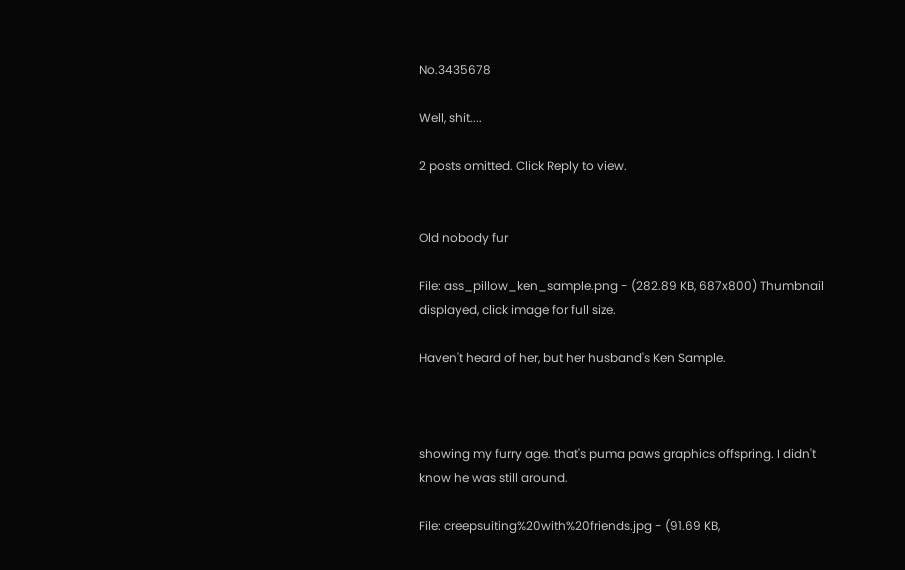No.3435678

Well, shit....

2 posts omitted. Click Reply to view.


Old nobody fur

File: ass_pillow_ken_sample.png - (282.89 KB, 687x800) Thumbnail displayed, click image for full size.

Haven't heard of her, but her husband's Ken Sample.



showing my furry age. that's puma paws graphics offspring. I didn't know he was still around.

File: creepsuiting%20with%20friends.jpg - (91.69 KB,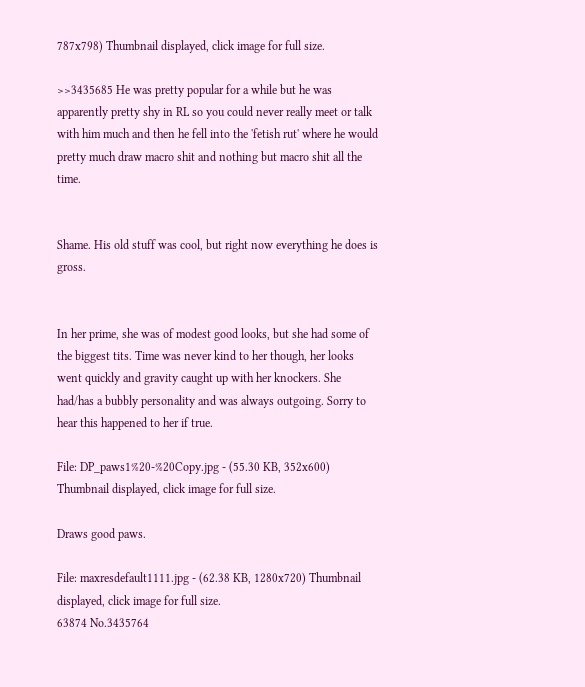787x798) Thumbnail displayed, click image for full size.

>>3435685 He was pretty popular for a while but he was apparently pretty shy in RL so you could never really meet or talk with him much and then he fell into the 'fetish rut' where he would pretty much draw macro shit and nothing but macro shit all the time.


Shame. His old stuff was cool, but right now everything he does is gross.


In her prime, she was of modest good looks, but she had some of the biggest tits. Time was never kind to her though, her looks went quickly and gravity caught up with her knockers. She had/has a bubbly personality and was always outgoing. Sorry to hear this happened to her if true.

File: DP_paws1%20-%20Copy.jpg - (55.30 KB, 352x600) Thumbnail displayed, click image for full size.

Draws good paws.

File: maxresdefault1111.jpg - (62.38 KB, 1280x720) Thumbnail displayed, click image for full size.
63874 No.3435764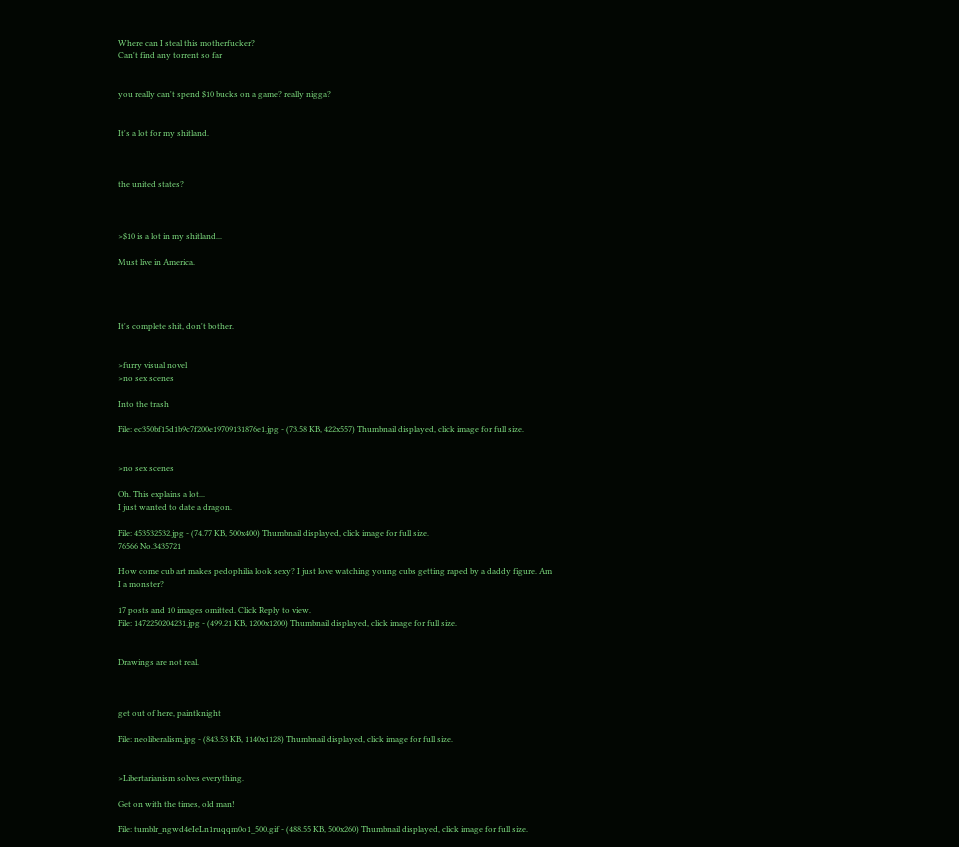Where can I steal this motherfucker?
Can't find any torrent so far


you really can't spend $10 bucks on a game? really nigga?


It's a lot for my shitland.



the united states?



>$10 is a lot in my shitland...

Must live in America.




It's complete shit, don't bother.


>furry visual novel
>no sex scenes

Into the trash

File: ec350bf15d1b9c7f200e19709131876e1.jpg - (73.58 KB, 422x557) Thumbnail displayed, click image for full size.


>no sex scenes

Oh. This explains a lot...
I just wanted to date a dragon.

File: 453532532.jpg - (74.77 KB, 500x400) Thumbnail displayed, click image for full size.
76566 No.3435721

How come cub art makes pedophilia look sexy? I just love watching young cubs getting raped by a daddy figure. Am I a monster?

17 posts and 10 images omitted. Click Reply to view.
File: 1472250204231.jpg - (499.21 KB, 1200x1200) Thumbnail displayed, click image for full size.


Drawings are not real.



get out of here, paintknight

File: neoliberalism.jpg - (843.53 KB, 1140x1128) Thumbnail displayed, click image for full size.


>Libertarianism solves everything.

Get on with the times, old man!

File: tumblr_ngwd4eIeLn1ruqqm0o1_500.gif - (488.55 KB, 500x260) Thumbnail displayed, click image for full size.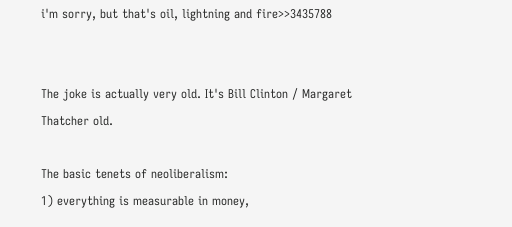i'm sorry, but that's oil, lightning and fire>>3435788


The joke is actually very old. It's Bill Clinton / Margaret Thatcher old.

The basic tenets of neoliberalism:
1) everything is measurable in money,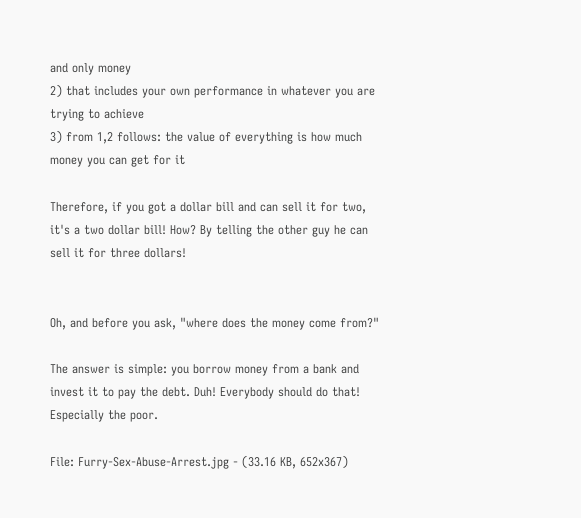and only money
2) that includes your own performance in whatever you are trying to achieve
3) from 1,2 follows: the value of everything is how much money you can get for it

Therefore, if you got a dollar bill and can sell it for two, it's a two dollar bill! How? By telling the other guy he can sell it for three dollars!


Oh, and before you ask, "where does the money come from?"

The answer is simple: you borrow money from a bank and invest it to pay the debt. Duh! Everybody should do that! Especially the poor.

File: Furry-Sex-Abuse-Arrest.jpg - (33.16 KB, 652x367)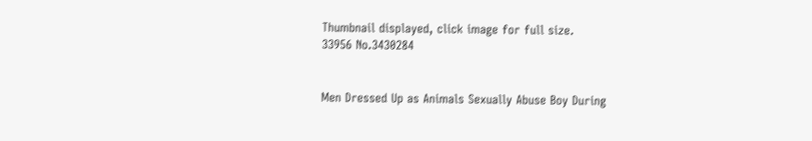Thumbnail displayed, click image for full size.
33956 No.3430284


Men Dressed Up as Animals Sexually Abuse Boy During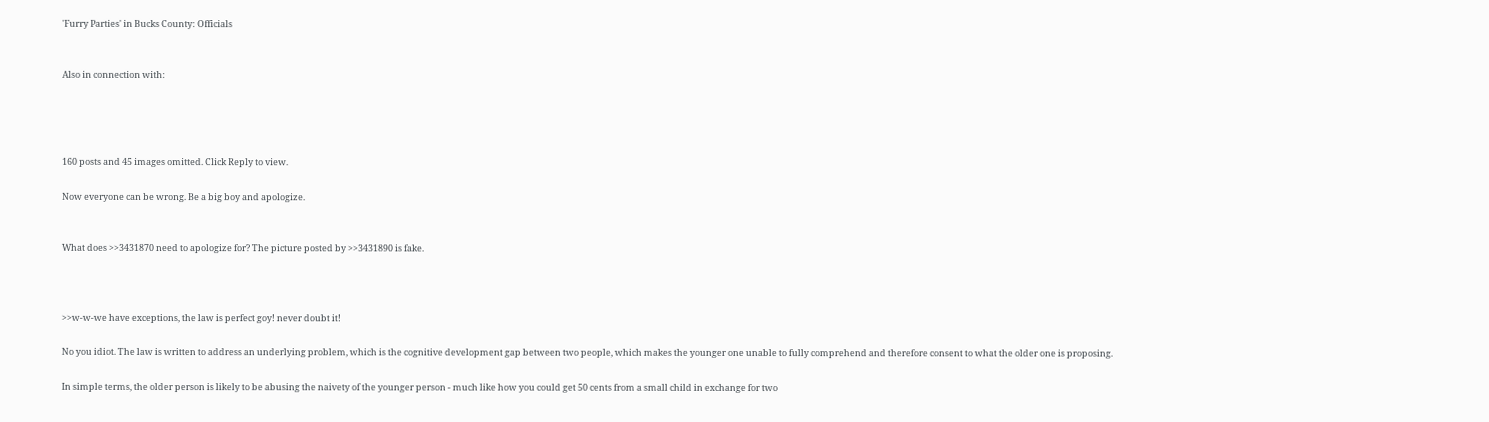'Furry Parties' in Bucks County: Officials


Also in connection with:




160 posts and 45 images omitted. Click Reply to view.

Now everyone can be wrong. Be a big boy and apologize.


What does >>3431870 need to apologize for? The picture posted by >>3431890 is fake.



>>w-w-we have exceptions, the law is perfect goy! never doubt it!

No you idiot. The law is written to address an underlying problem, which is the cognitive development gap between two people, which makes the younger one unable to fully comprehend and therefore consent to what the older one is proposing.

In simple terms, the older person is likely to be abusing the naivety of the younger person - much like how you could get 50 cents from a small child in exchange for two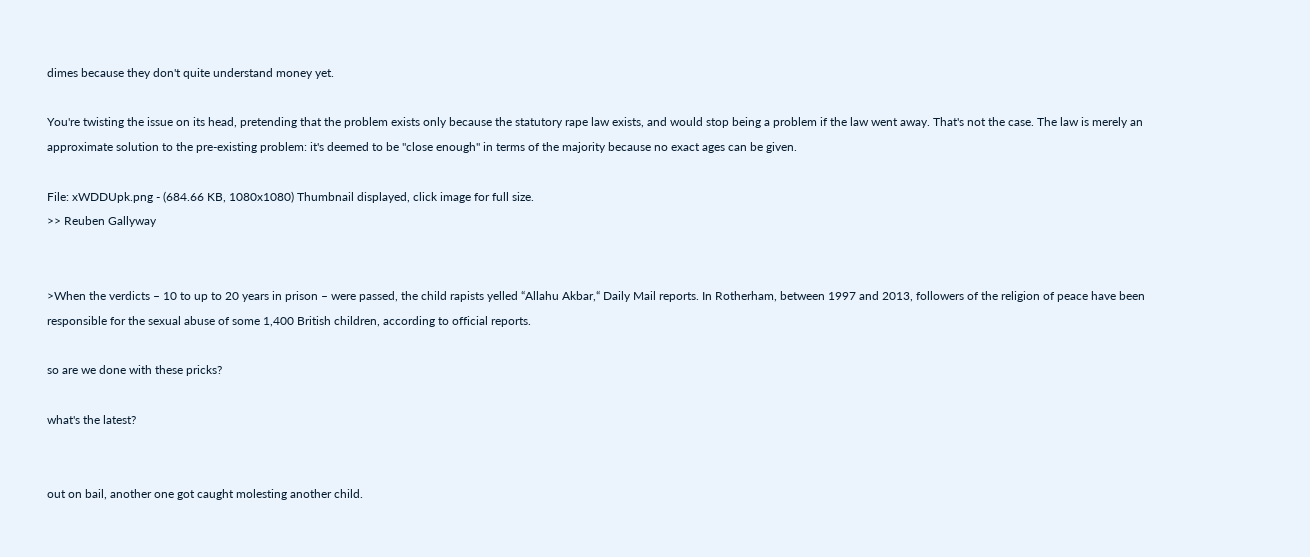dimes because they don't quite understand money yet.

You're twisting the issue on its head, pretending that the problem exists only because the statutory rape law exists, and would stop being a problem if the law went away. That's not the case. The law is merely an approximate solution to the pre-existing problem: it's deemed to be "close enough" in terms of the majority because no exact ages can be given.

File: xWDDUpk.png - (684.66 KB, 1080x1080) Thumbnail displayed, click image for full size.
>> Reuben Gallyway


>When the verdicts – 10 to up to 20 years in prison – were passed, the child rapists yelled “Allahu Akbar,“ Daily Mail reports. In Rotherham, between 1997 and 2013, followers of the religion of peace have been responsible for the sexual abuse of some 1,400 British children, according to official reports.

so are we done with these pricks?

what's the latest?


out on bail, another one got caught molesting another child.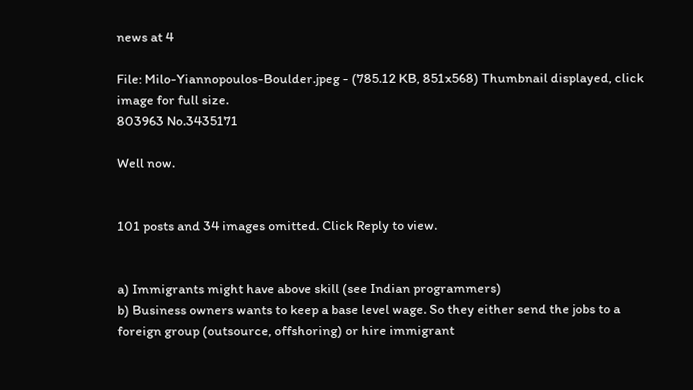news at 4

File: Milo-Yiannopoulos-Boulder.jpeg - (785.12 KB, 851x568) Thumbnail displayed, click image for full size.
803963 No.3435171

Well now.


101 posts and 34 images omitted. Click Reply to view.


a) Immigrants might have above skill (see Indian programmers)
b) Business owners wants to keep a base level wage. So they either send the jobs to a foreign group (outsource, offshoring) or hire immigrant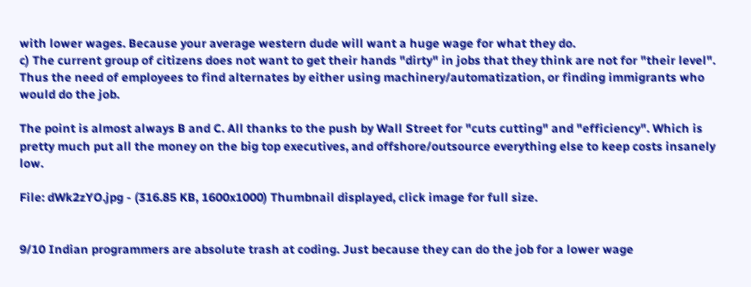with lower wages. Because your average western dude will want a huge wage for what they do.
c) The current group of citizens does not want to get their hands "dirty" in jobs that they think are not for "their level". Thus the need of employees to find alternates by either using machinery/automatization, or finding immigrants who would do the job.

The point is almost always B and C. All thanks to the push by Wall Street for "cuts cutting" and "efficiency". Which is pretty much put all the money on the big top executives, and offshore/outsource everything else to keep costs insanely low.

File: dWk2zYO.jpg - (316.85 KB, 1600x1000) Thumbnail displayed, click image for full size.


9/10 Indian programmers are absolute trash at coding. Just because they can do the job for a lower wage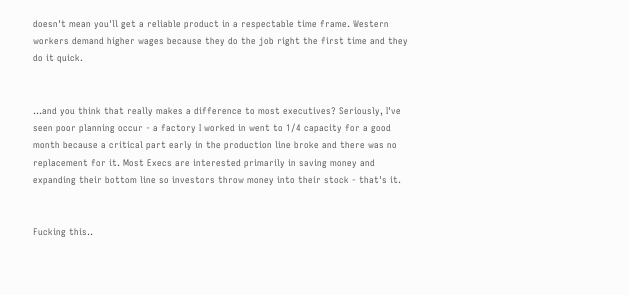doesn't mean you'll get a reliable product in a respectable time frame. Western workers demand higher wages because they do the job right the first time and they do it quick.


...and you think that really makes a difference to most executives? Seriously, I've seen poor planning occur - a factory I worked in went to 1/4 capacity for a good month because a critical part early in the production line broke and there was no replacement for it. Most Execs are interested primarily in saving money and expanding their bottom line so investors throw money into their stock - that's it.


Fucking this..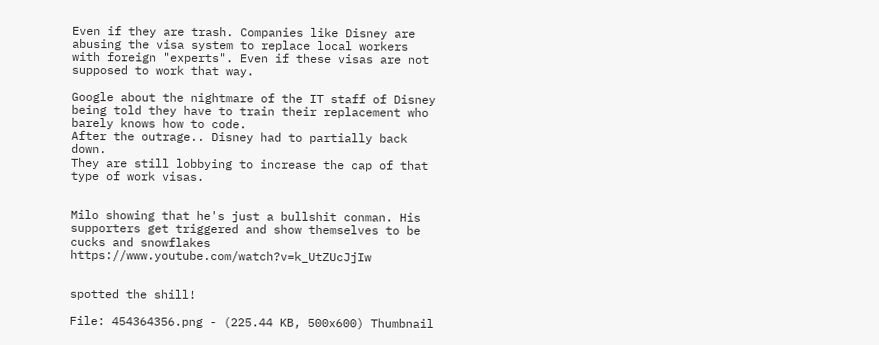Even if they are trash. Companies like Disney are abusing the visa system to replace local workers with foreign "experts". Even if these visas are not supposed to work that way.

Google about the nightmare of the IT staff of Disney being told they have to train their replacement who barely knows how to code.
After the outrage.. Disney had to partially back down.
They are still lobbying to increase the cap of that type of work visas.


Milo showing that he's just a bullshit conman. His supporters get triggered and show themselves to be cucks and snowflakes https://www.youtube.com/watch?v=k_UtZUcJjIw


spotted the shill!

File: 454364356.png - (225.44 KB, 500x600) Thumbnail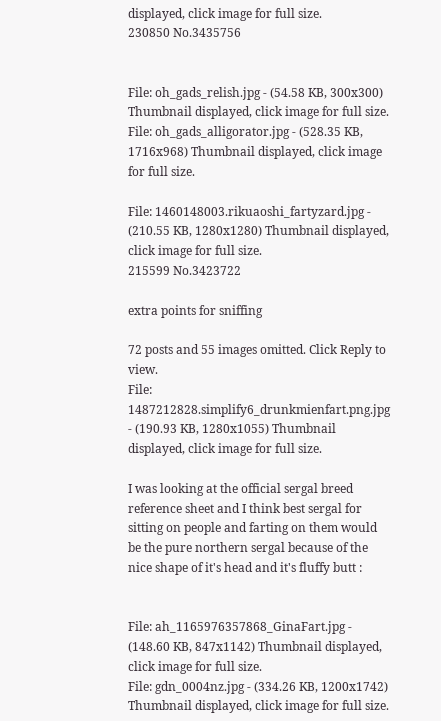displayed, click image for full size.
230850 No.3435756


File: oh_gads_relish.jpg - (54.58 KB, 300x300) Thumbnail displayed, click image for full size.
File: oh_gads_alligorator.jpg - (528.35 KB, 1716x968) Thumbnail displayed, click image for full size.

File: 1460148003.rikuaoshi_fartyzard.jpg - (210.55 KB, 1280x1280) Thumbnail displayed, click image for full size.
215599 No.3423722

extra points for sniffing

72 posts and 55 images omitted. Click Reply to view.
File: 1487212828.simplify6_drunkmienfart.png.jpg - (190.93 KB, 1280x1055) Thumbnail displayed, click image for full size.

I was looking at the official sergal breed reference sheet and I think best sergal for sitting on people and farting on them would be the pure northern sergal because of the nice shape of it's head and it's fluffy butt :


File: ah_1165976357868_GinaFart.jpg - (148.60 KB, 847x1142) Thumbnail displayed, click image for full size.
File: gdn_0004nz.jpg - (334.26 KB, 1200x1742) Thumbnail displayed, click image for full size.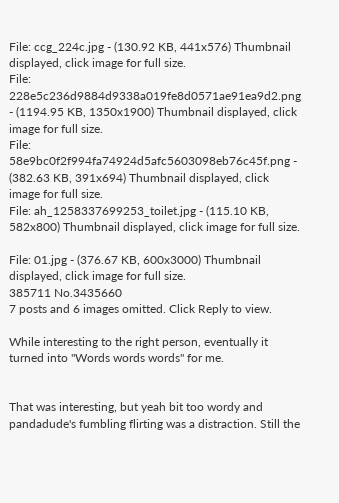File: ccg_224c.jpg - (130.92 KB, 441x576) Thumbnail displayed, click image for full size.
File: 228e5c236d9884d9338a019fe8d0571ae91ea9d2.png - (1194.95 KB, 1350x1900) Thumbnail displayed, click image for full size.
File: 58e9bc0f2f994fa74924d5afc5603098eb76c45f.png - (382.63 KB, 391x694) Thumbnail displayed, click image for full size.
File: ah_1258337699253_toilet.jpg - (115.10 KB, 582x800) Thumbnail displayed, click image for full size.

File: 01.jpg - (376.67 KB, 600x3000) Thumbnail displayed, click image for full size.
385711 No.3435660
7 posts and 6 images omitted. Click Reply to view.

While interesting to the right person, eventually it turned into "Words words words" for me.


That was interesting, but yeah bit too wordy and pandadude's fumbling flirting was a distraction. Still the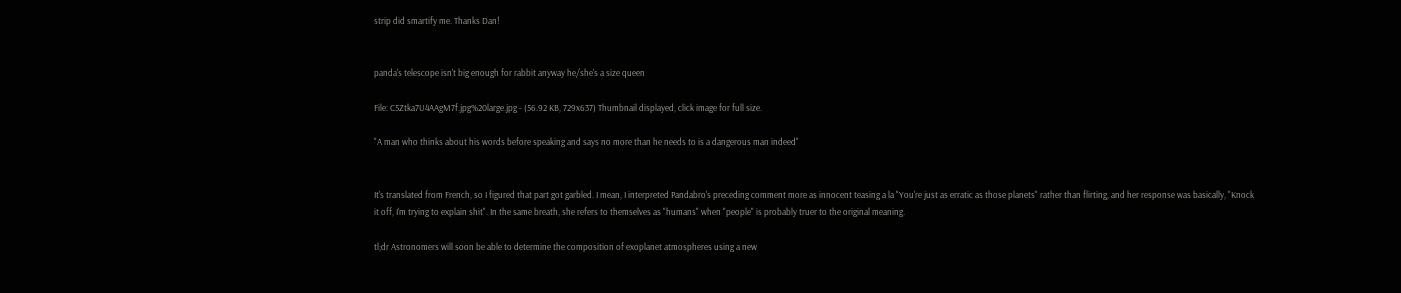strip did smartify me. Thanks Dan!


panda's telescope isn't big enough for rabbit anyway he/she's a size queen

File: C5Ztka7U4AAgM7f.jpg%20large.jpg - (56.92 KB, 729x637) Thumbnail displayed, click image for full size.

"A man who thinks about his words before speaking and says no more than he needs to is a dangerous man indeed"


It's translated from French, so I figured that part got garbled. I mean, I interpreted Pandabro's preceding comment more as innocent teasing a la "You're just as erratic as those planets" rather than flirting, and her response was basically, "Knock it off, I'm trying to explain shit". In the same breath, she refers to themselves as "humans" when "people" is probably truer to the original meaning.

tl;dr Astronomers will soon be able to determine the composition of exoplanet atmospheres using a new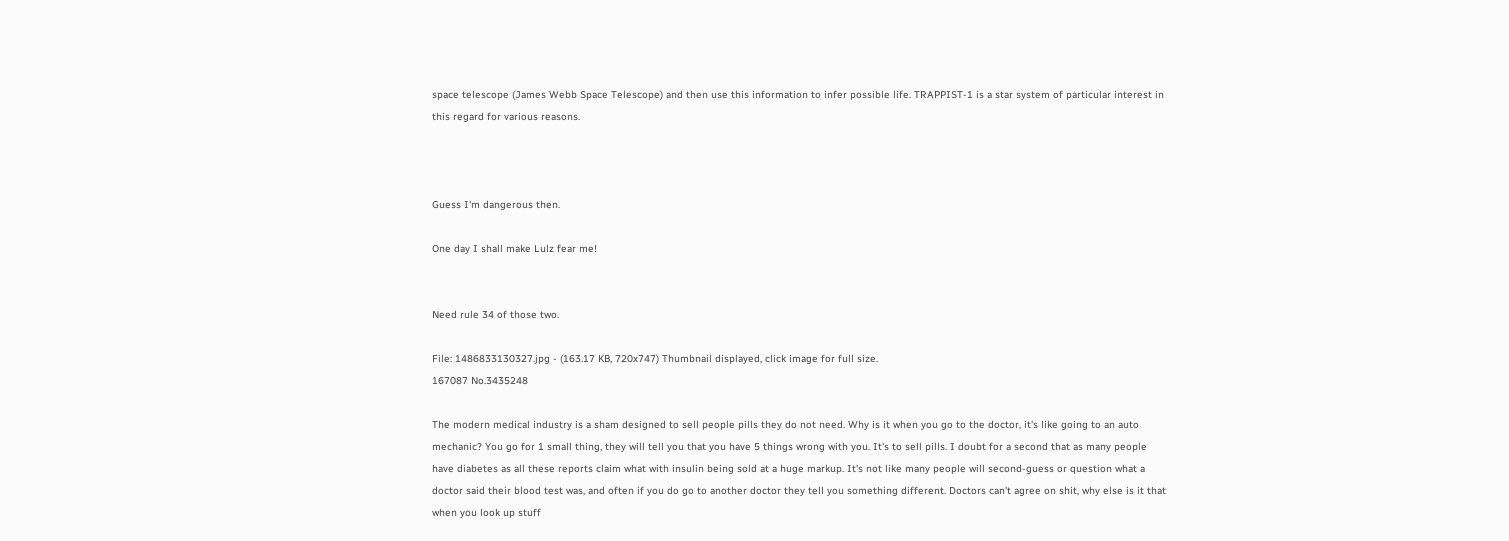space telescope (James Webb Space Telescope) and then use this information to infer possible life. TRAPPIST-1 is a star system of particular interest in this regard for various reasons.



Guess I'm dangerous then.

One day I shall make Lulz fear me!


Need rule 34 of those two.

File: 1486833130327.jpg - (163.17 KB, 720x747) Thumbnail displayed, click image for full size.
167087 No.3435248

The modern medical industry is a sham designed to sell people pills they do not need. Why is it when you go to the doctor, it's like going to an auto mechanic? You go for 1 small thing, they will tell you that you have 5 things wrong with you. It's to sell pills. I doubt for a second that as many people have diabetes as all these reports claim what with insulin being sold at a huge markup. It's not like many people will second-guess or question what a doctor said their blood test was, and often if you do go to another doctor they tell you something different. Doctors can't agree on shit, why else is it that when you look up stuff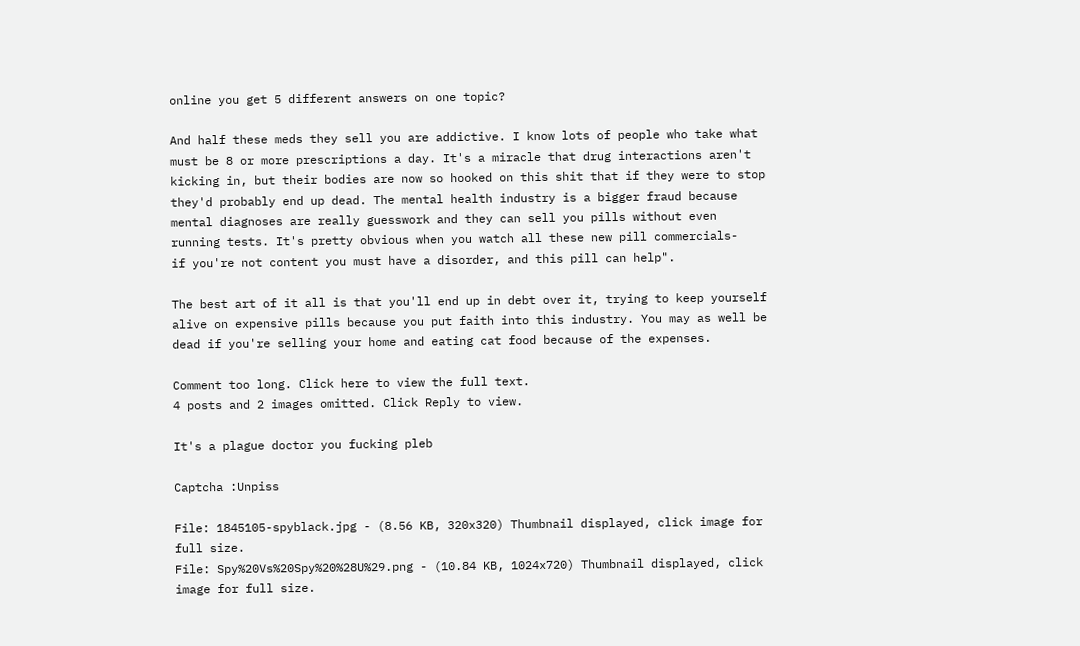online you get 5 different answers on one topic?

And half these meds they sell you are addictive. I know lots of people who take what must be 8 or more prescriptions a day. It's a miracle that drug interactions aren't kicking in, but their bodies are now so hooked on this shit that if they were to stop they'd probably end up dead. The mental health industry is a bigger fraud because mental diagnoses are really guesswork and they can sell you pills without even running tests. It's pretty obvious when you watch all these new pill commercials-
if you're not content you must have a disorder, and this pill can help".

The best art of it all is that you'll end up in debt over it, trying to keep yourself alive on expensive pills because you put faith into this industry. You may as well be dead if you're selling your home and eating cat food because of the expenses.

Comment too long. Click here to view the full text.
4 posts and 2 images omitted. Click Reply to view.

It's a plague doctor you fucking pleb

Captcha :Unpiss

File: 1845105-spyblack.jpg - (8.56 KB, 320x320) Thumbnail displayed, click image for full size.
File: Spy%20Vs%20Spy%20%28U%29.png - (10.84 KB, 1024x720) Thumbnail displayed, click image for full size.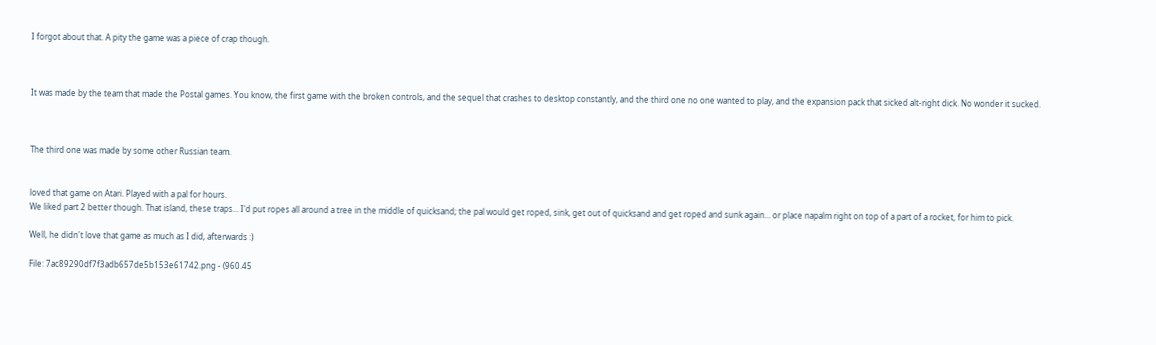I forgot about that. A pity the game was a piece of crap though.



It was made by the team that made the Postal games. You know, the first game with the broken controls, and the sequel that crashes to desktop constantly, and the third one no one wanted to play, and the expansion pack that sicked alt-right dick. No wonder it sucked.



The third one was made by some other Russian team.


loved that game on Atari. Played with a pal for hours.
We liked part 2 better though. That island, these traps... I'd put ropes all around a tree in the middle of quicksand; the pal would get roped, sink, get out of quicksand and get roped and sunk again... or place napalm right on top of a part of a rocket, for him to pick.

Well, he didn't love that game as much as I did, afterwards :)

File: 7ac89290df7f3adb657de5b153e61742.png - (960.45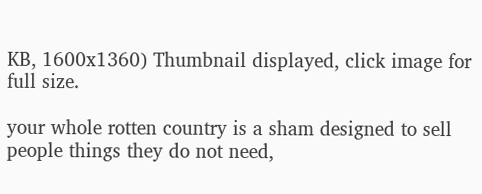KB, 1600x1360) Thumbnail displayed, click image for full size.

your whole rotten country is a sham designed to sell people things they do not need,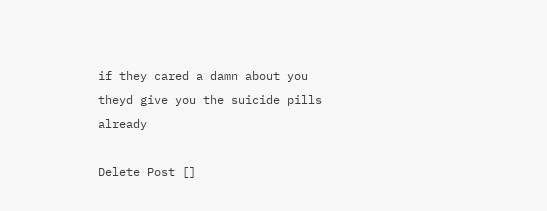if they cared a damn about you theyd give you the suicide pills already

Delete Post []